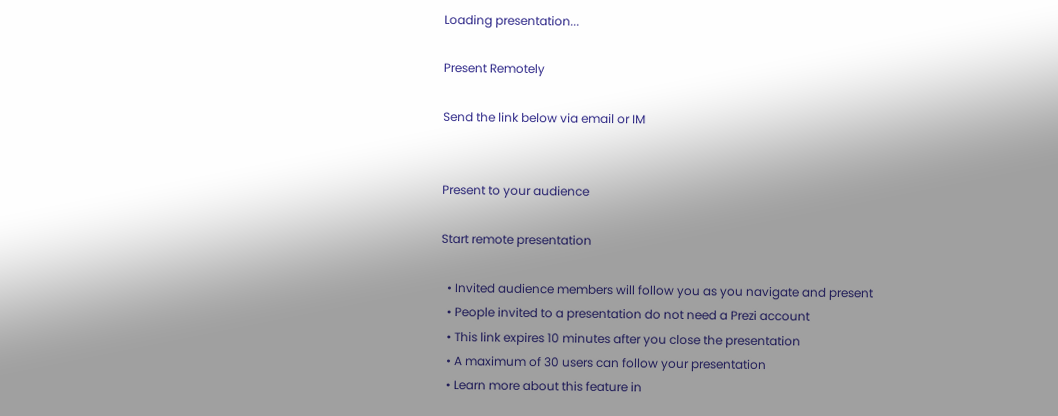Loading presentation...

Present Remotely

Send the link below via email or IM


Present to your audience

Start remote presentation

  • Invited audience members will follow you as you navigate and present
  • People invited to a presentation do not need a Prezi account
  • This link expires 10 minutes after you close the presentation
  • A maximum of 30 users can follow your presentation
  • Learn more about this feature in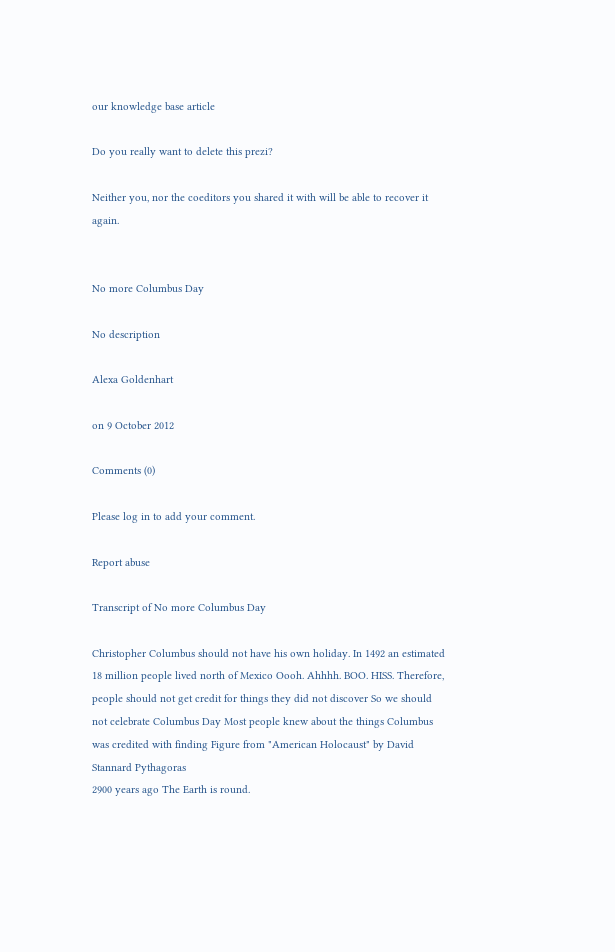our knowledge base article

Do you really want to delete this prezi?

Neither you, nor the coeditors you shared it with will be able to recover it again.


No more Columbus Day

No description

Alexa Goldenhart

on 9 October 2012

Comments (0)

Please log in to add your comment.

Report abuse

Transcript of No more Columbus Day

Christopher Columbus should not have his own holiday. In 1492 an estimated 18 million people lived north of Mexico Oooh. Ahhhh. BOO. HISS. Therefore, people should not get credit for things they did not discover So we should not celebrate Columbus Day Most people knew about the things Columbus was credited with finding Figure from "American Holocaust" by David Stannard Pythagoras
2900 years ago The Earth is round.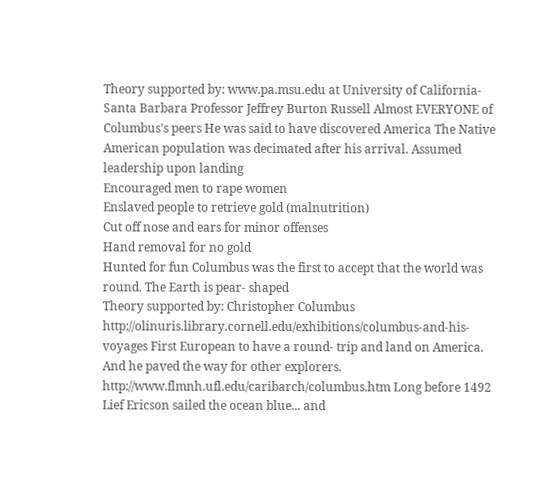Theory supported by: www.pa.msu.edu at University of California-Santa Barbara Professor Jeffrey Burton Russell Almost EVERYONE of Columbus's peers He was said to have discovered America The Native American population was decimated after his arrival. Assumed leadership upon landing
Encouraged men to rape women
Enslaved people to retrieve gold (malnutrition)
Cut off nose and ears for minor offenses
Hand removal for no gold
Hunted for fun Columbus was the first to accept that the world was round. The Earth is pear- shaped
Theory supported by: Christopher Columbus http://olinuris.library.cornell.edu/exhibitions/columbus-and-his-voyages First European to have a round- trip and land on America. And he paved the way for other explorers. http://www.flmnh.ufl.edu/caribarch/columbus.htm Long before 1492 Lief Ericson sailed the ocean blue... and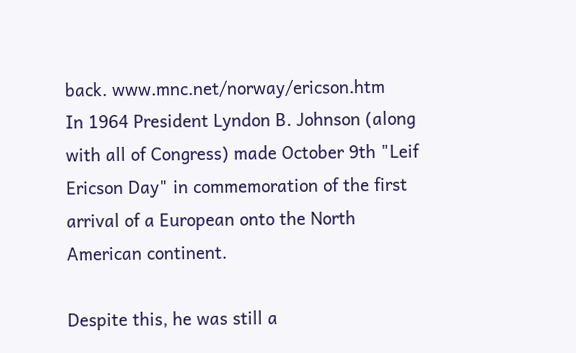back. www.mnc.net/norway/ericson.htm
In 1964 President Lyndon B. Johnson (along with all of Congress) made October 9th "Leif Ericson Day" in commemoration of the first arrival of a European onto the North American continent.

Despite this, he was still a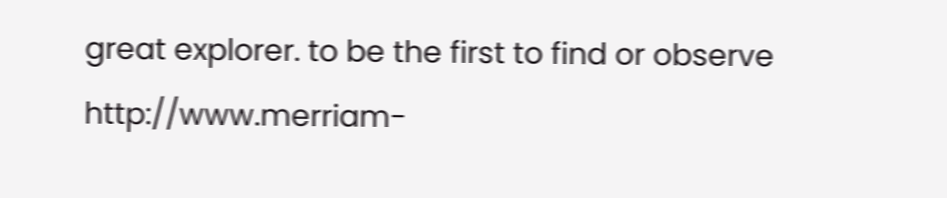great explorer. to be the first to find or observe
http://www.merriam-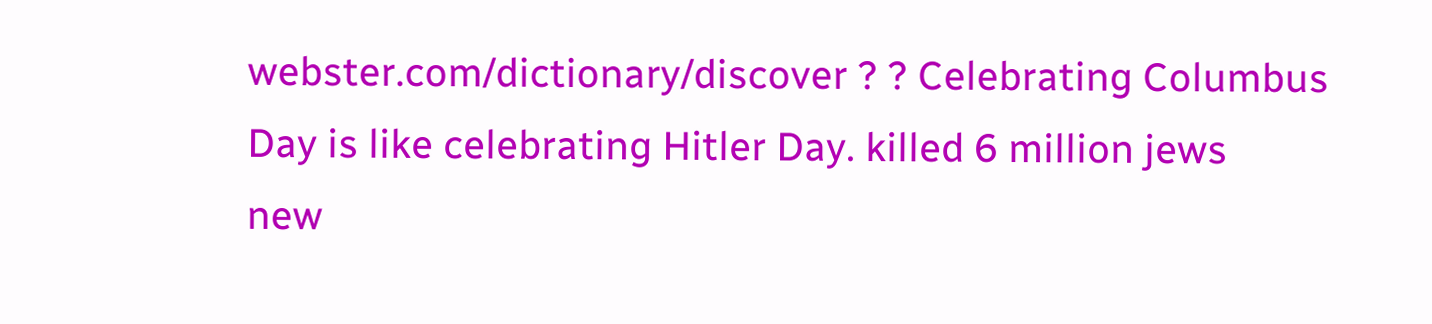webster.com/dictionary/discover ? ? Celebrating Columbus Day is like celebrating Hitler Day. killed 6 million jews
new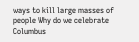ways to kill large masses of people Why do we celebrate Columbus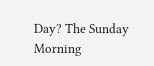Day? The Sunday Morning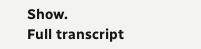Show.
Full transcript